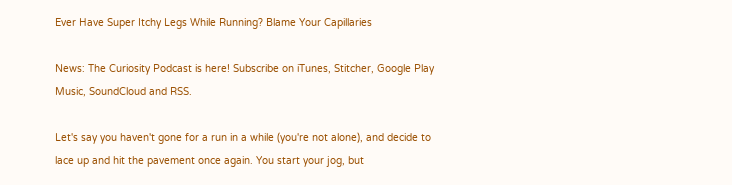Ever Have Super Itchy Legs While Running? Blame Your Capillaries

News: The Curiosity Podcast is here! Subscribe on iTunes, Stitcher, Google Play Music, SoundCloud and RSS.

Let's say you haven't gone for a run in a while (you're not alone), and decide to lace up and hit the pavement once again. You start your jog, but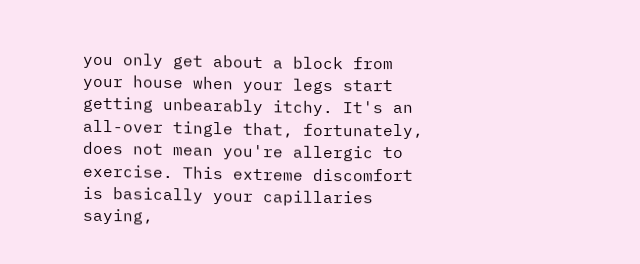you only get about a block from your house when your legs start getting unbearably itchy. It's an all-over tingle that, fortunately, does not mean you're allergic to exercise. This extreme discomfort is basically your capillaries saying,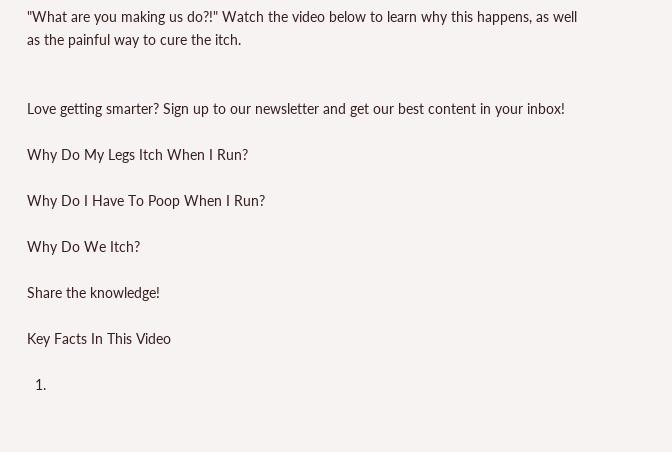"What are you making us do?!" Watch the video below to learn why this happens, as well as the painful way to cure the itch.


Love getting smarter? Sign up to our newsletter and get our best content in your inbox!

Why Do My Legs Itch When I Run?

Why Do I Have To Poop When I Run?

Why Do We Itch?

Share the knowledge!

Key Facts In This Video

  1.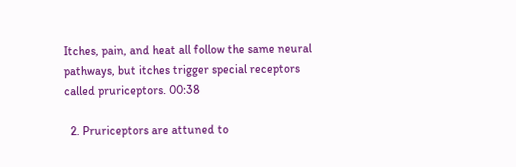Itches, pain, and heat all follow the same neural pathways, but itches trigger special receptors called pruriceptors. 00:38

  2. Pruriceptors are attuned to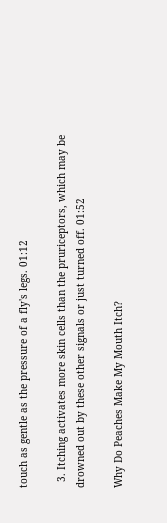touch as gentle as the pressure of a fly's legs. 01:12

  3. Itching activates more skin cells than the pruriceptors, which may be drowned out by these other signals or just turned off. 01:52

Why Do Peaches Make My Mouth Itch?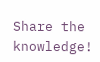Share the knowledge!